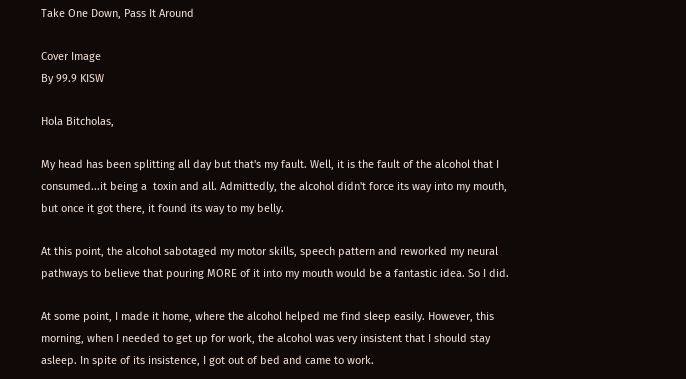Take One Down, Pass It Around

Cover Image
By 99.9 KISW

Hola Bitcholas,

My head has been splitting all day but that's my fault. Well, it is the fault of the alcohol that I consumed...it being a  toxin and all. Admittedly, the alcohol didn't force its way into my mouth, but once it got there, it found its way to my belly.

At this point, the alcohol sabotaged my motor skills, speech pattern and reworked my neural pathways to believe that pouring MORE of it into my mouth would be a fantastic idea. So I did.

At some point, I made it home, where the alcohol helped me find sleep easily. However, this morning, when I needed to get up for work, the alcohol was very insistent that I should stay asleep. In spite of its insistence, I got out of bed and came to work.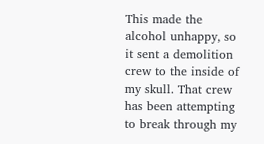This made the alcohol unhappy, so it sent a demolition crew to the inside of my skull. That crew has been attempting to break through my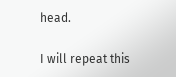head.

I will repeat this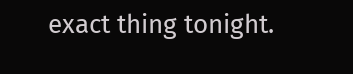exact thing tonight.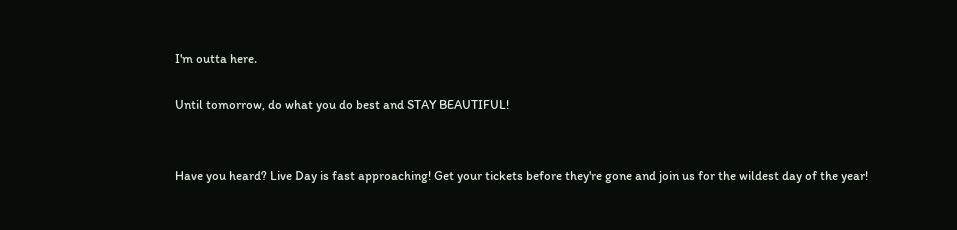I'm outta here.

Until tomorrow, do what you do best and STAY BEAUTIFUL!


Have you heard? Live Day is fast approaching! Get your tickets before they're gone and join us for the wildest day of the year!